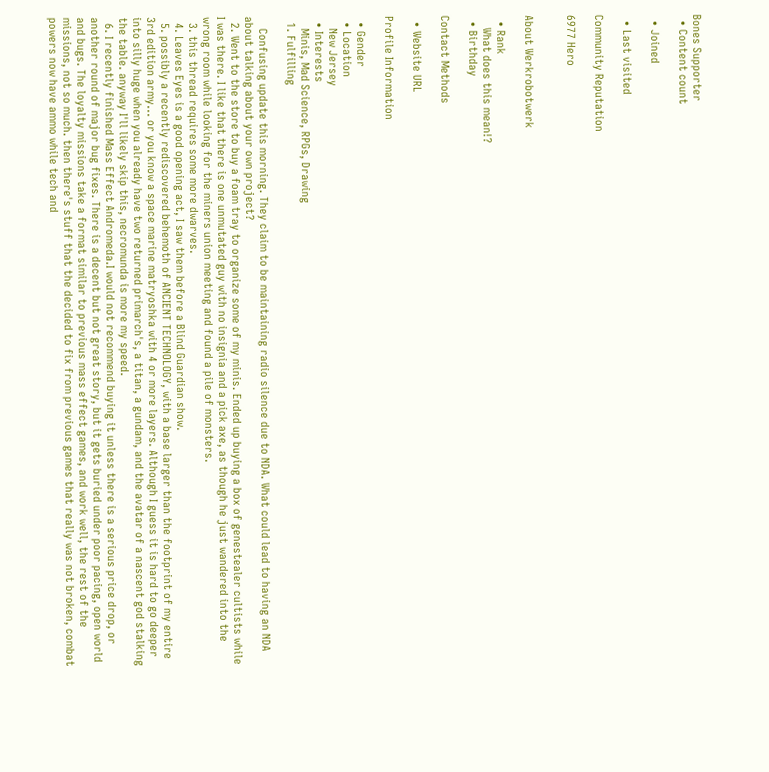Bones Supporter
  • Content count

  • Joined

  • Last visited

Community Reputation

6977 Hero


About Werkrobotwerk

  • Rank
    What does this mean!?
  • Birthday

Contact Methods

  • Website URL

Profile Information

  • Gender
  • Location
    New Jersey
  • Interests
    Minis, Mad Science, RPGs, Drawing
  1. Fulfilling

    Confusing update this morning. They claim to be maintaining radio silence due to NDA. What could lead to having an NDA about talking about your own project?
  2. Went to the store to buy a foam tray to organize some of my minis. Ended up buying a box of genestealer cultists while I was there. I like that there is one unmutated guy with no insignia and a pick axe, as though he just wandered into the wrong room while looking for the miners union meeting and found a pile of monsters.
  3. this thread requires some more dwarves.
  4. Leaves Eyes is a good opening act, I saw them before a Blind Guardian show.
  5. possibly a recently rediscovered behemoth of ANCIENT TECHNOLOGY, with a base larger than the footprint of my entire 3rd edition army... or you know a space marine matryoshka with 4 or more layers. Although I guess it is hard to go deeper into silly huge when you already have two returned primarch's, a titan, a gundam, and the avatar of a nascent god stalking the table. anyway I'll likely skip this, necromunda is more my speed.
  6. I recently finished Mass Effect Andromeda.I would not recommend buying it unless there is a serious price drop, or another round of major bug fixes. There is a decent but not great story, but it gets buried under poor pacing, open world and bugs. The loyalty missions take a format similar to previous mass effect games, and work well, the rest of the missions, not so much. then there's stuff that the decided to fix from previous games that really was not broken, combat powers now have ammo while tech and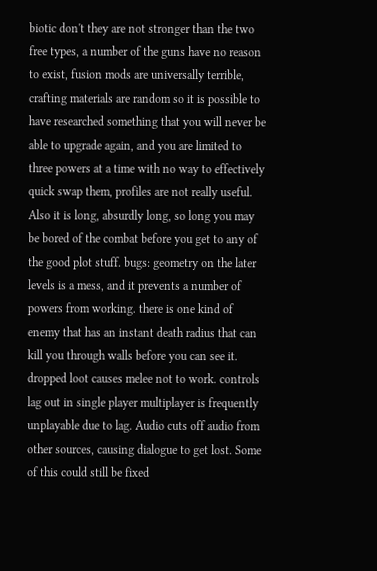biotic don't they are not stronger than the two free types, a number of the guns have no reason to exist, fusion mods are universally terrible, crafting materials are random so it is possible to have researched something that you will never be able to upgrade again, and you are limited to three powers at a time with no way to effectively quick swap them, profiles are not really useful. Also it is long, absurdly long, so long you may be bored of the combat before you get to any of the good plot stuff. bugs: geometry on the later levels is a mess, and it prevents a number of powers from working. there is one kind of enemy that has an instant death radius that can kill you through walls before you can see it. dropped loot causes melee not to work. controls lag out in single player multiplayer is frequently unplayable due to lag. Audio cuts off audio from other sources, causing dialogue to get lost. Some of this could still be fixed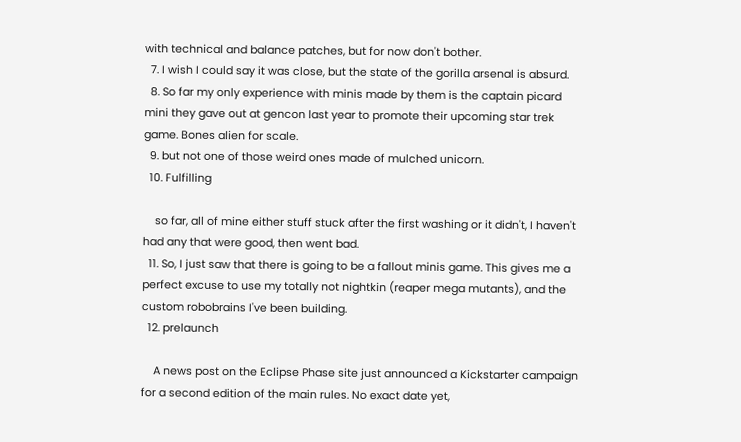with technical and balance patches, but for now don't bother.
  7. I wish I could say it was close, but the state of the gorilla arsenal is absurd.
  8. So far my only experience with minis made by them is the captain picard mini they gave out at gencon last year to promote their upcoming star trek game. Bones alien for scale.
  9. but not one of those weird ones made of mulched unicorn.
  10. Fulfilling

    so far, all of mine either stuff stuck after the first washing or it didn't, I haven't had any that were good, then went bad.
  11. So, I just saw that there is going to be a fallout minis game. This gives me a perfect excuse to use my totally not nightkin (reaper mega mutants), and the custom robobrains I've been building.
  12. prelaunch

    A news post on the Eclipse Phase site just announced a Kickstarter campaign for a second edition of the main rules. No exact date yet,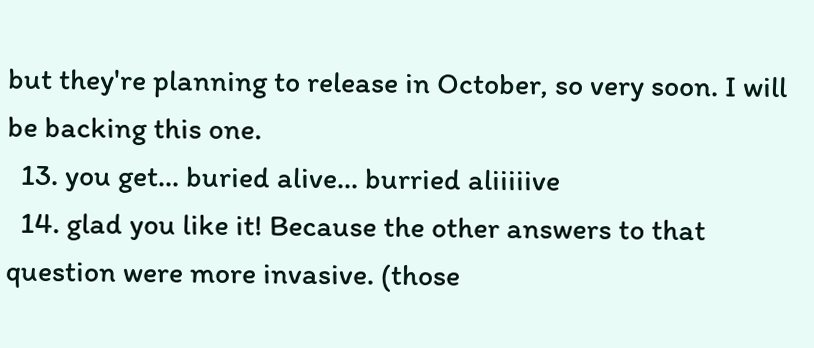but they're planning to release in October, so very soon. I will be backing this one.
  13. you get... buried alive... burried aliiiiive
  14. glad you like it! Because the other answers to that question were more invasive. (those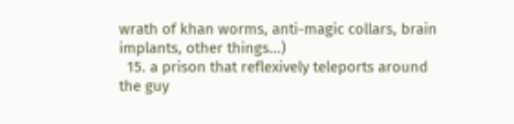wrath of khan worms, anti-magic collars, brain implants, other things...)
  15. a prison that reflexively teleports around the guy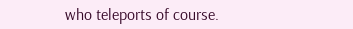who teleports of course.